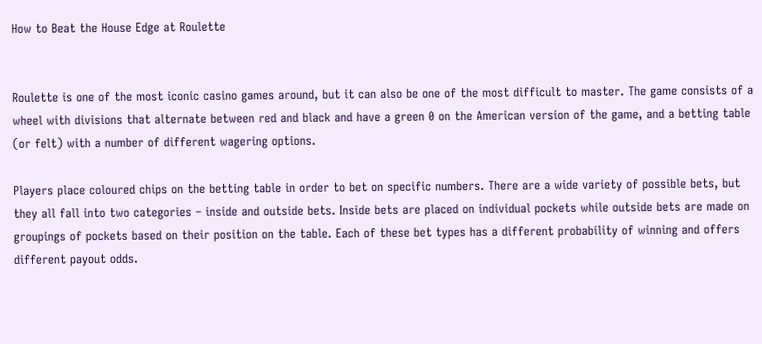How to Beat the House Edge at Roulette


Roulette is one of the most iconic casino games around, but it can also be one of the most difficult to master. The game consists of a wheel with divisions that alternate between red and black and have a green 0 on the American version of the game, and a betting table (or felt) with a number of different wagering options.

Players place coloured chips on the betting table in order to bet on specific numbers. There are a wide variety of possible bets, but they all fall into two categories – inside and outside bets. Inside bets are placed on individual pockets while outside bets are made on groupings of pockets based on their position on the table. Each of these bet types has a different probability of winning and offers different payout odds.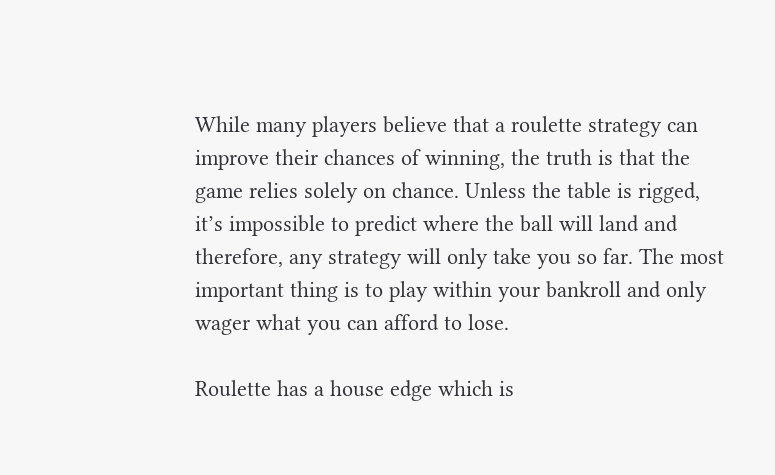While many players believe that a roulette strategy can improve their chances of winning, the truth is that the game relies solely on chance. Unless the table is rigged, it’s impossible to predict where the ball will land and therefore, any strategy will only take you so far. The most important thing is to play within your bankroll and only wager what you can afford to lose.

Roulette has a house edge which is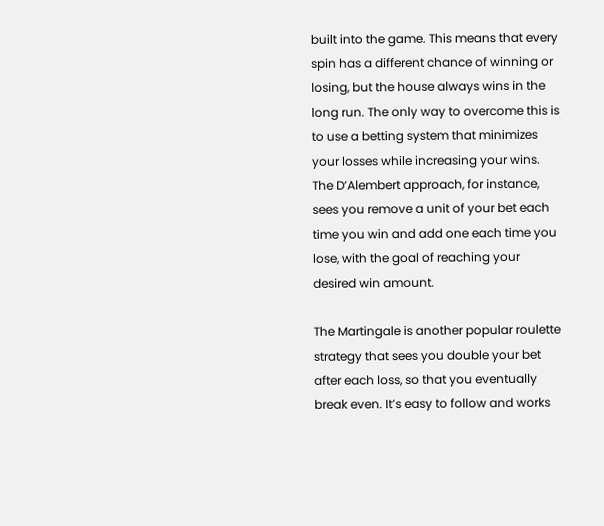built into the game. This means that every spin has a different chance of winning or losing, but the house always wins in the long run. The only way to overcome this is to use a betting system that minimizes your losses while increasing your wins. The D’Alembert approach, for instance, sees you remove a unit of your bet each time you win and add one each time you lose, with the goal of reaching your desired win amount.

The Martingale is another popular roulette strategy that sees you double your bet after each loss, so that you eventually break even. It’s easy to follow and works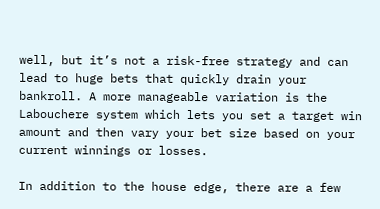well, but it’s not a risk-free strategy and can lead to huge bets that quickly drain your bankroll. A more manageable variation is the Labouchere system which lets you set a target win amount and then vary your bet size based on your current winnings or losses.

In addition to the house edge, there are a few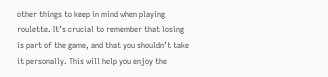other things to keep in mind when playing roulette. It’s crucial to remember that losing is part of the game, and that you shouldn’t take it personally. This will help you enjoy the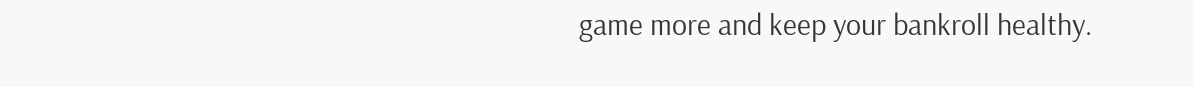game more and keep your bankroll healthy.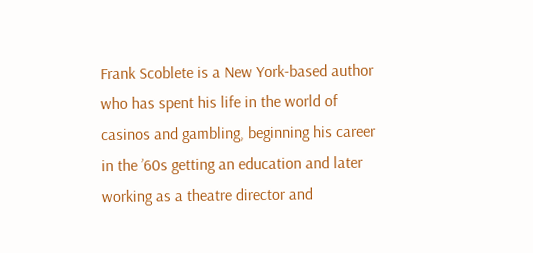Frank Scoblete is a New York-based author who has spent his life in the world of casinos and gambling, beginning his career in the ’60s getting an education and later working as a theatre director and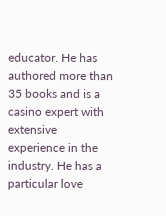educator. He has authored more than 35 books and is a casino expert with extensive experience in the industry. He has a particular love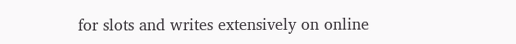for slots and writes extensively on online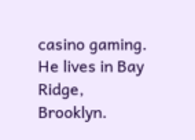casino gaming. He lives in Bay Ridge, Brooklyn.